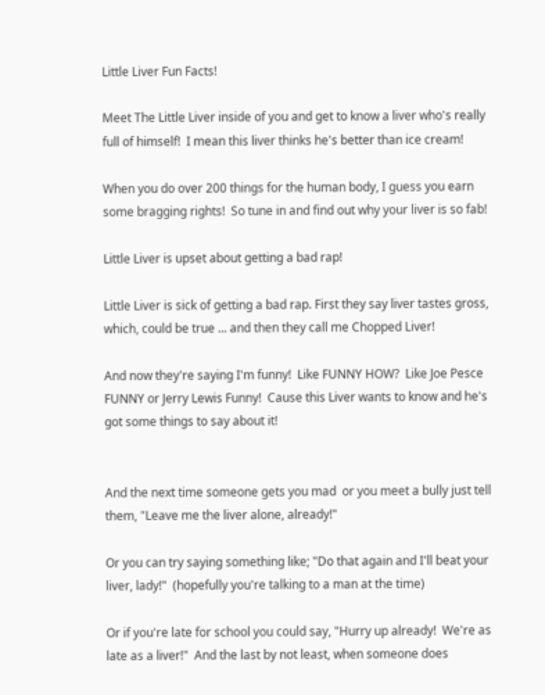Little Liver Fun Facts!

Meet The Little Liver inside of you and get to know a liver who's really full of himself!  I mean this liver thinks he's better than ice cream!

When you do over 200 things for the human body, I guess you earn some bragging rights!  So tune in and find out why your liver is so fab!

Little Liver is upset about getting a bad rap!

Little Liver is sick of getting a bad rap. First they say liver tastes gross, which, could be true ... and then they call me Chopped Liver!

And now they're saying I'm funny!  Like FUNNY HOW?  Like Joe Pesce FUNNY or Jerry Lewis Funny!  Cause this Liver wants to know and he's got some things to say about it!


And the next time someone gets you mad  or you meet a bully just tell them, "Leave me the liver alone, already!"

Or you can try saying something like; "Do that again and I'll beat your liver, lady!"  (hopefully you're talking to a man at the time)

Or if you're late for school you could say, "Hurry up already!  We're as late as a liver!"  And the last by not least, when someone does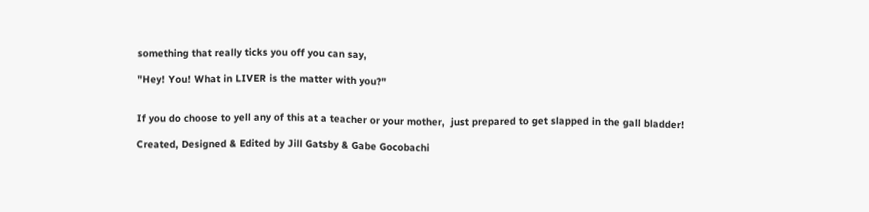something that really ticks you off you can say,

"Hey! You! What in LIVER is the matter with you?"


If you do choose to yell any of this at a teacher or your mother,  just prepared to get slapped in the gall bladder!

Created, Designed & Edited by Jill Gatsby & Gabe Gocobachi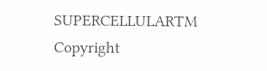SUPERCELLULARTM   Copyright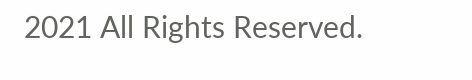2021 All Rights Reserved.